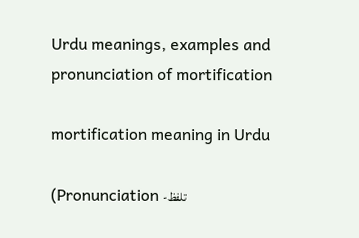Urdu meanings, examples and pronunciation of mortification

mortification meaning in Urdu

(Pronunciation -تلفظ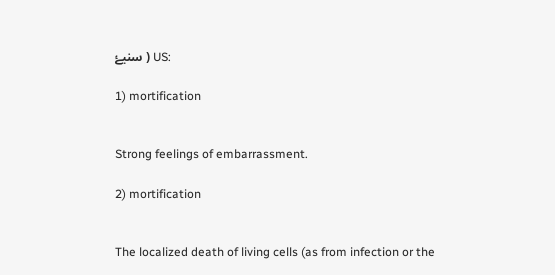سنیۓ ) US:

1) mortification


Strong feelings of embarrassment.

2) mortification


The localized death of living cells (as from infection or the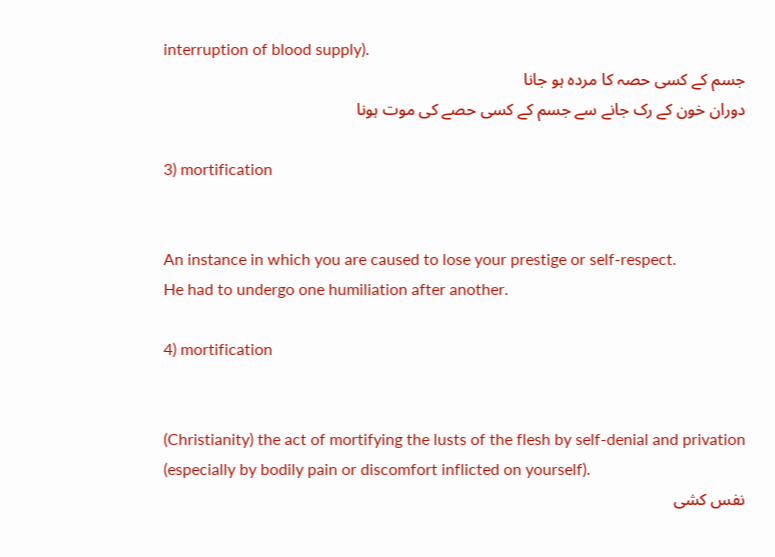interruption of blood supply).
جسم کے کسی حصہ کا مردہ ہو جانا
دوران خون کے رک جانے سے جسم کے کسی حصے کی موت ہونا

3) mortification


An instance in which you are caused to lose your prestige or self-respect.
He had to undergo one humiliation after another.

4) mortification


(Christianity) the act of mortifying the lusts of the flesh by self-denial and privation (especially by bodily pain or discomfort inflicted on yourself).
نفس کشی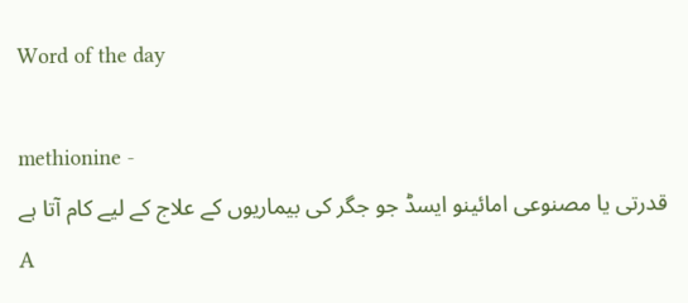Word of the day

methionine -
قدرتی یا مصنوعی امائینو ایسڈ جو جگر کی بیماریوں کے علاج کے لیے کام آتا ہے
A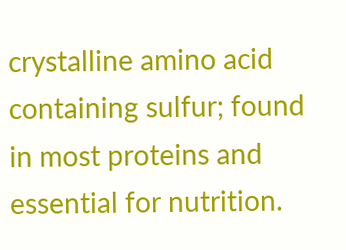crystalline amino acid containing sulfur; found in most proteins and essential for nutrition.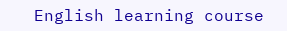English learning course